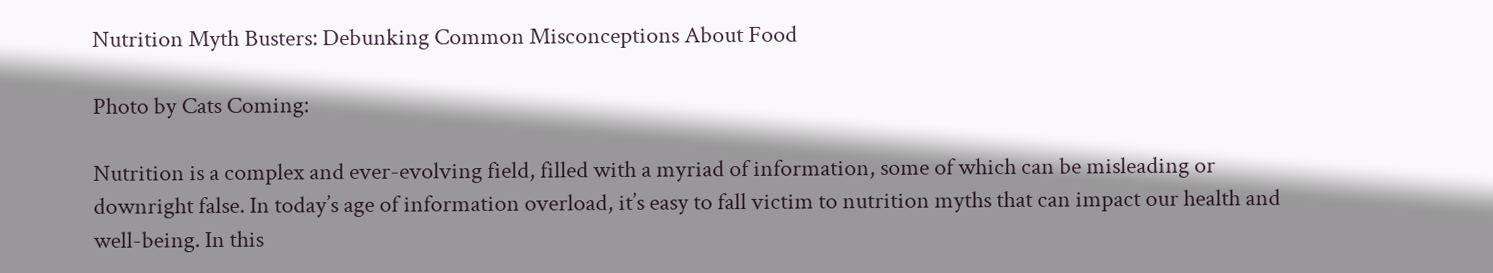Nutrition Myth Busters: Debunking Common Misconceptions About Food

Photo by Cats Coming:

Nutrition is a complex and ever-evolving field, filled with a myriad of information, some of which can be misleading or downright false. In today’s age of information overload, it’s easy to fall victim to nutrition myths that can impact our health and well-being. In this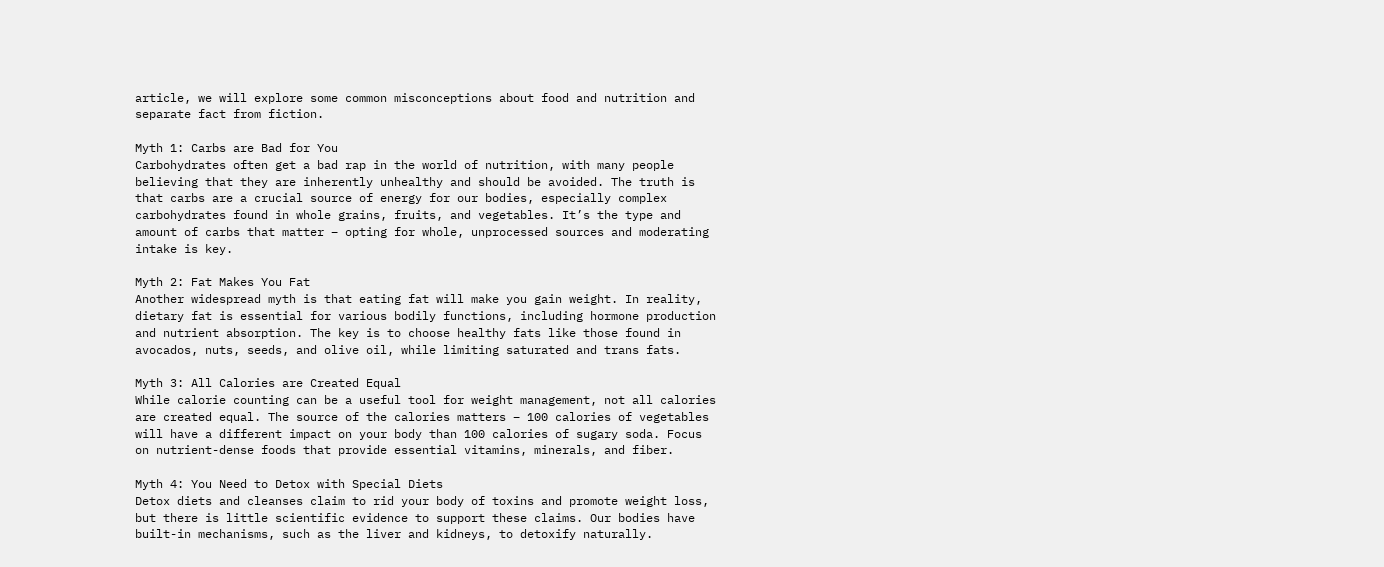article, we will explore some common misconceptions about food and nutrition and separate fact from fiction.

Myth 1: Carbs are Bad for You
Carbohydrates often get a bad rap in the world of nutrition, with many people believing that they are inherently unhealthy and should be avoided. The truth is that carbs are a crucial source of energy for our bodies, especially complex carbohydrates found in whole grains, fruits, and vegetables. It’s the type and amount of carbs that matter – opting for whole, unprocessed sources and moderating intake is key.

Myth 2: Fat Makes You Fat
Another widespread myth is that eating fat will make you gain weight. In reality, dietary fat is essential for various bodily functions, including hormone production and nutrient absorption. The key is to choose healthy fats like those found in avocados, nuts, seeds, and olive oil, while limiting saturated and trans fats.

Myth 3: All Calories are Created Equal
While calorie counting can be a useful tool for weight management, not all calories are created equal. The source of the calories matters – 100 calories of vegetables will have a different impact on your body than 100 calories of sugary soda. Focus on nutrient-dense foods that provide essential vitamins, minerals, and fiber.

Myth 4: You Need to Detox with Special Diets
Detox diets and cleanses claim to rid your body of toxins and promote weight loss, but there is little scientific evidence to support these claims. Our bodies have built-in mechanisms, such as the liver and kidneys, to detoxify naturally.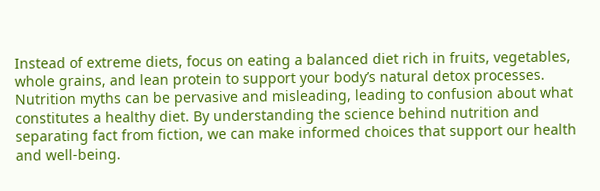Instead of extreme diets, focus on eating a balanced diet rich in fruits, vegetables, whole grains, and lean protein to support your body’s natural detox processes.
Nutrition myths can be pervasive and misleading, leading to confusion about what constitutes a healthy diet. By understanding the science behind nutrition and separating fact from fiction, we can make informed choices that support our health and well-being.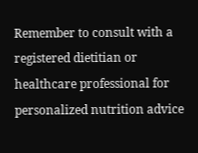Remember to consult with a registered dietitian or healthcare professional for personalized nutrition advice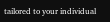tailored to your individual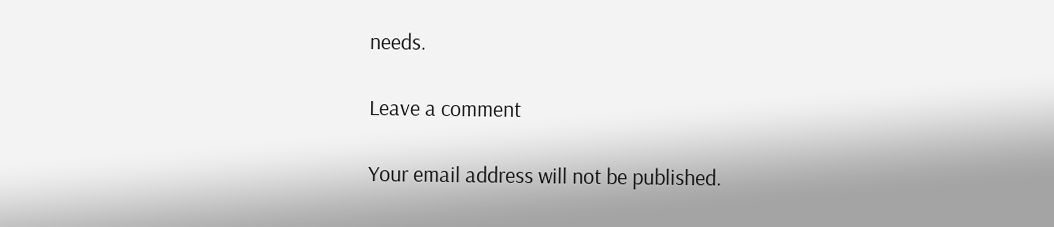needs.

Leave a comment

Your email address will not be published.